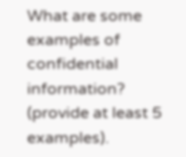What are some examples of confidential information? (provide at least 5 examples).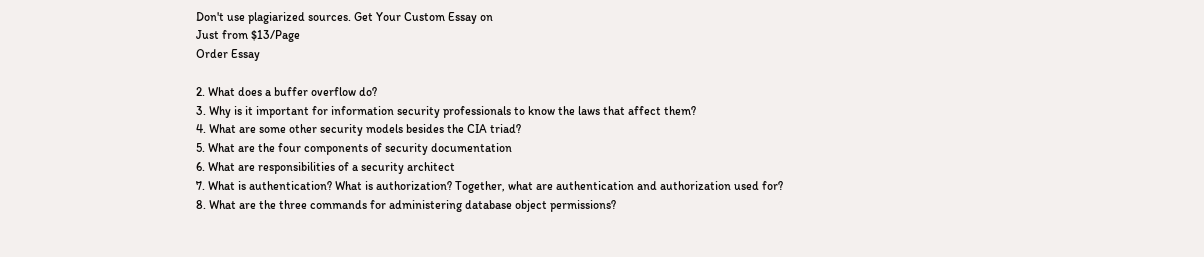Don't use plagiarized sources. Get Your Custom Essay on
Just from $13/Page
Order Essay

2. What does a buffer overflow do?
3. Why is it important for information security professionals to know the laws that affect them?
4. What are some other security models besides the CIA triad?
5. What are the four components of security documentation
6. What are responsibilities of a security architect
7. What is authentication? What is authorization? Together, what are authentication and authorization used for?
8. What are the three commands for administering database object permissions?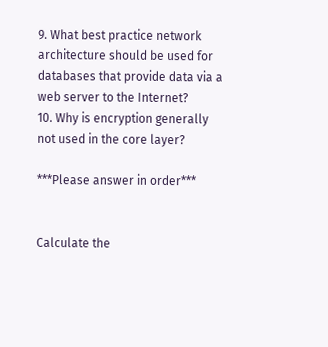9. What best practice network architecture should be used for databases that provide data via a web server to the Internet?
10. Why is encryption generally not used in the core layer?

***Please answer in order***


Calculate the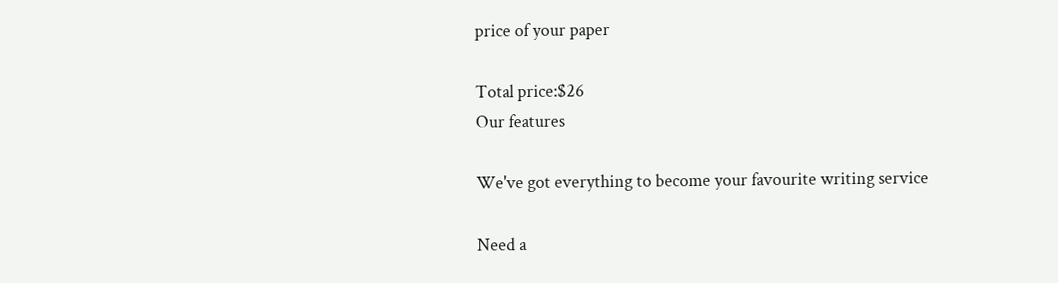price of your paper

Total price:$26
Our features

We've got everything to become your favourite writing service

Need a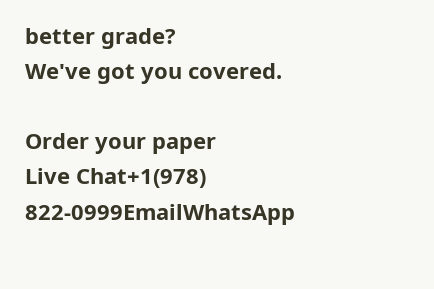better grade?
We've got you covered.

Order your paper
Live Chat+1(978) 822-0999EmailWhatsApp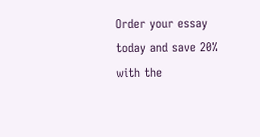Order your essay today and save 20% with the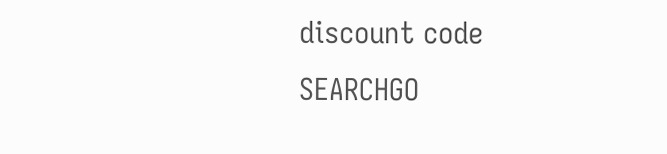discount code SEARCHGO